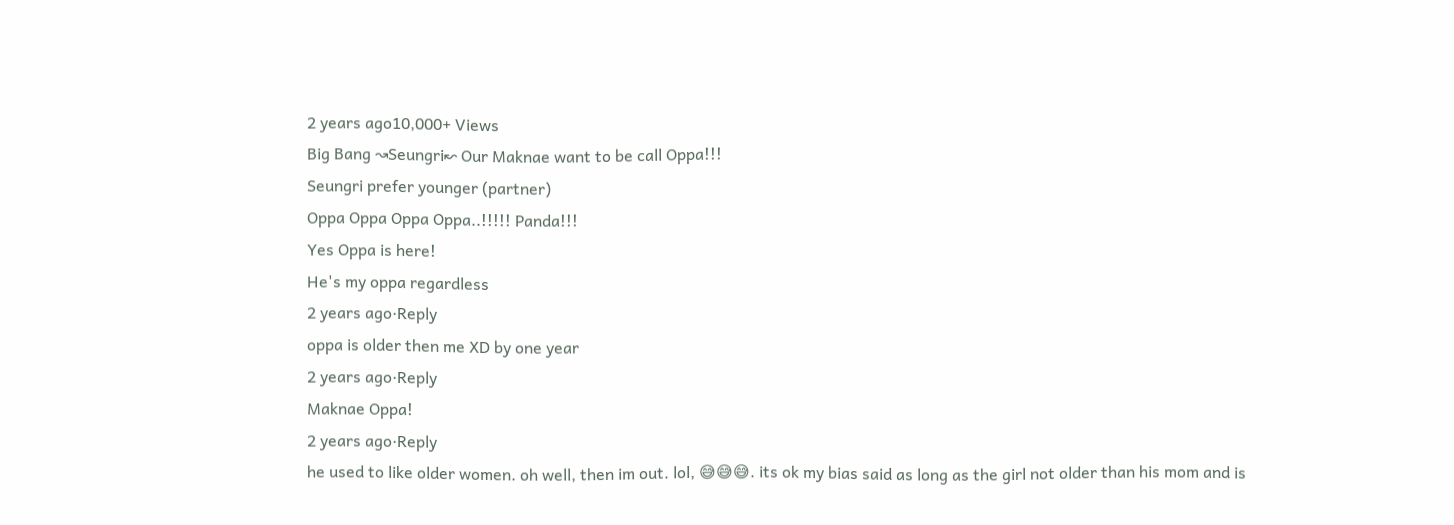2 years ago10,000+ Views
Big Bang ↝Seungri↜ Our Maknae want to be call Oppa!!!
Seungri prefer younger (partner)
Oppa Oppa Oppa Oppa..!!!!! Panda!!!
Yes Oppa is here!
He's my oppa regardless
2 years ago·Reply
oppa is older then me XD by one year
2 years ago·Reply
Maknae Oppa!
2 years ago·Reply
he used to like older women. oh well, then im out. lol, 😅😅😅. its ok my bias said as long as the girl not older than his mom and is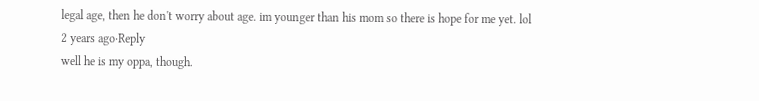legal age, then he don't worry about age. im younger than his mom so there is hope for me yet. lol
2 years ago·Reply
well he is my oppa, though.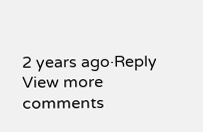2 years ago·Reply
View more comments